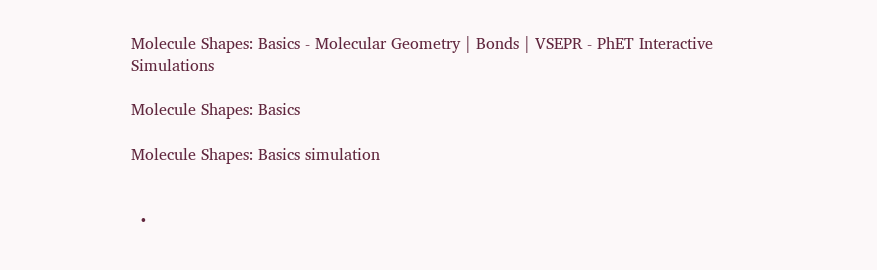Molecule Shapes: Basics - Molecular Geometry | Bonds | VSEPR - PhET Interactive Simulations

Molecule Shapes: Basics

Molecule Shapes: Basics simulation


  •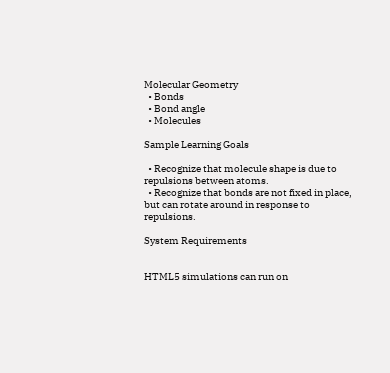Molecular Geometry
  • Bonds
  • Bond angle
  • Molecules

Sample Learning Goals

  • Recognize that molecule shape is due to repulsions between atoms.
  • Recognize that bonds are not fixed in place, but can rotate around in response to repulsions.

System Requirements


HTML5 simulations can run on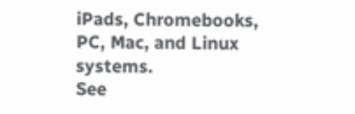iPads, Chromebooks, PC, Mac, and Linux systems.
See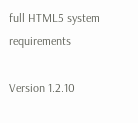full HTML5 system requirements

Version 1.2.10